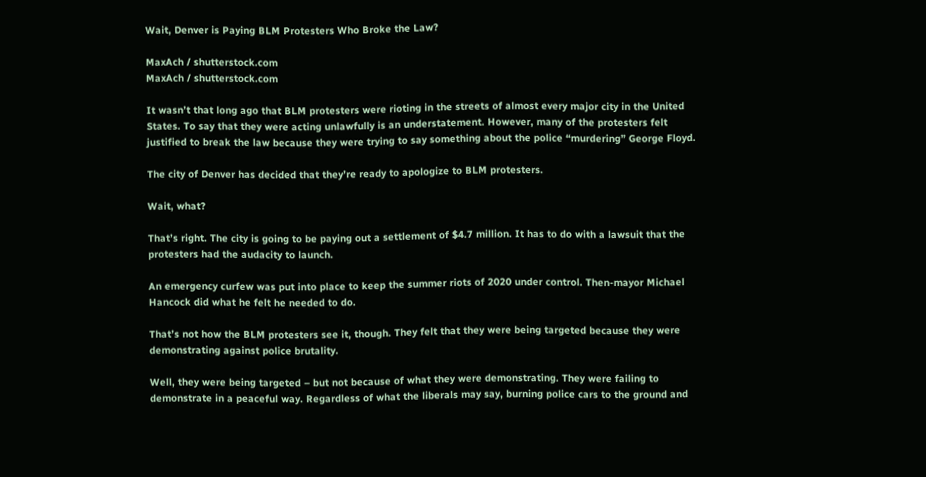Wait, Denver is Paying BLM Protesters Who Broke the Law?

MaxAch / shutterstock.com
MaxAch / shutterstock.com

It wasn’t that long ago that BLM protesters were rioting in the streets of almost every major city in the United States. To say that they were acting unlawfully is an understatement. However, many of the protesters felt justified to break the law because they were trying to say something about the police “murdering” George Floyd.

The city of Denver has decided that they’re ready to apologize to BLM protesters.

Wait, what?

That’s right. The city is going to be paying out a settlement of $4.7 million. It has to do with a lawsuit that the protesters had the audacity to launch.

An emergency curfew was put into place to keep the summer riots of 2020 under control. Then-mayor Michael Hancock did what he felt he needed to do.

That’s not how the BLM protesters see it, though. They felt that they were being targeted because they were demonstrating against police brutality.

Well, they were being targeted – but not because of what they were demonstrating. They were failing to demonstrate in a peaceful way. Regardless of what the liberals may say, burning police cars to the ground and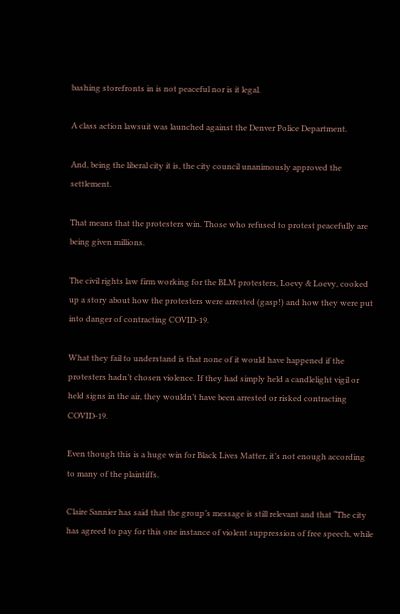bashing storefronts in is not peaceful nor is it legal.

A class action lawsuit was launched against the Denver Police Department.

And, being the liberal city it is, the city council unanimously approved the settlement.

That means that the protesters win. Those who refused to protest peacefully are being given millions.

The civil rights law firm working for the BLM protesters, Loevy & Loevy, cooked up a story about how the protesters were arrested (gasp!) and how they were put into danger of contracting COVID-19.

What they fail to understand is that none of it would have happened if the protesters hadn’t chosen violence. If they had simply held a candlelight vigil or held signs in the air, they wouldn’t have been arrested or risked contracting COVID-19.

Even though this is a huge win for Black Lives Matter, it’s not enough according to many of the plaintiffs.

Claire Sannier has said that the group’s message is still relevant and that “The city has agreed to pay for this one instance of violent suppression of free speech, while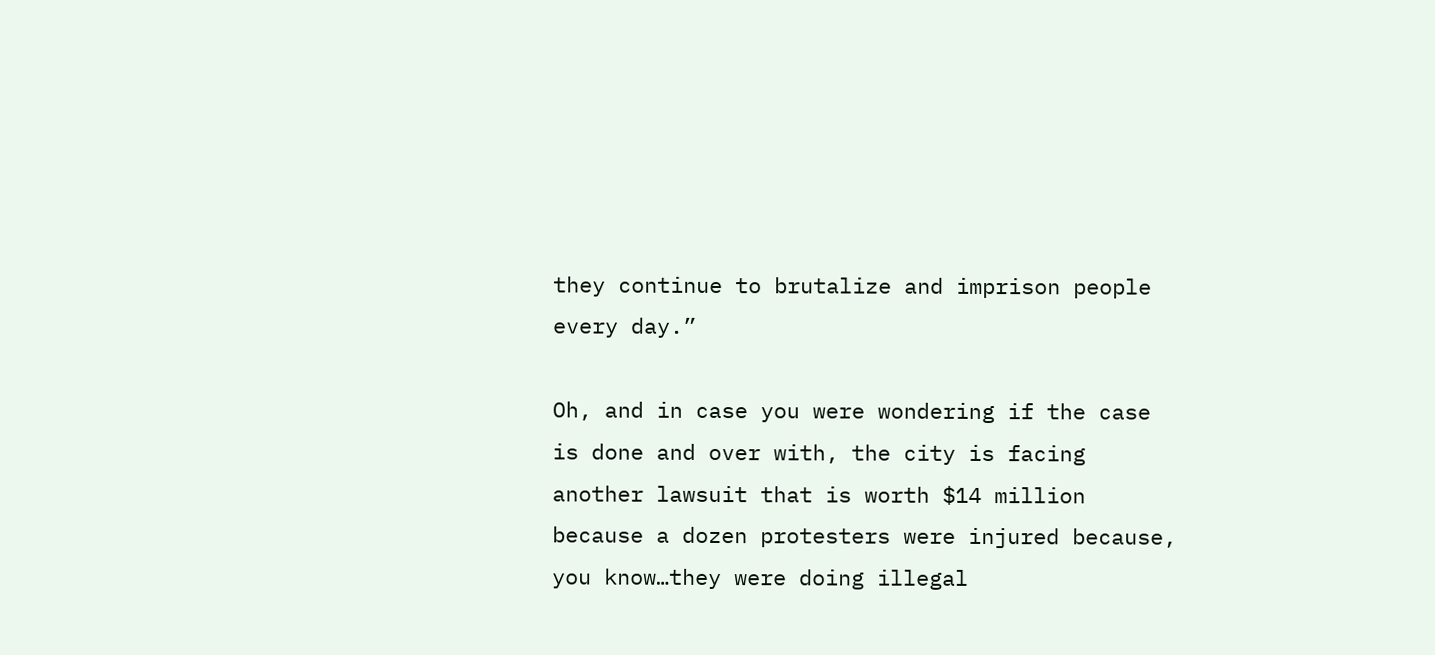they continue to brutalize and imprison people every day.”

Oh, and in case you were wondering if the case is done and over with, the city is facing another lawsuit that is worth $14 million because a dozen protesters were injured because, you know…they were doing illegal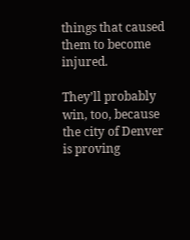things that caused them to become injured.

They’ll probably win, too, because the city of Denver is proving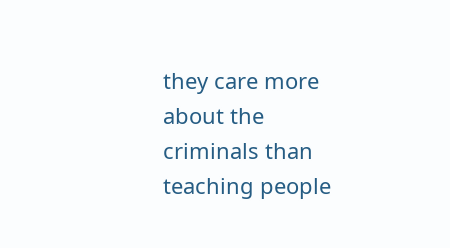they care more about the criminals than teaching people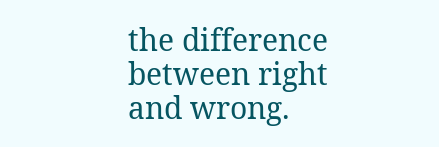the difference between right and wrong.